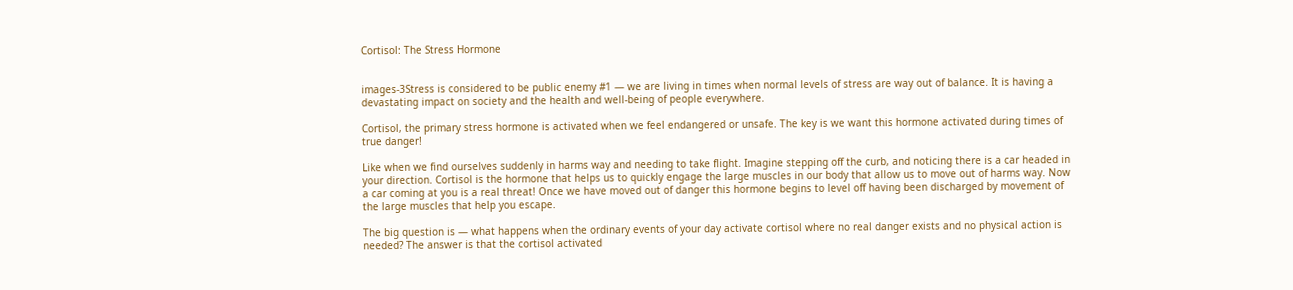Cortisol: The Stress Hormone


images-3Stress is considered to be public enemy #1 — we are living in times when normal levels of stress are way out of balance. It is having a devastating impact on society and the health and well-being of people everywhere.

Cortisol, the primary stress hormone is activated when we feel endangered or unsafe. The key is we want this hormone activated during times of true danger!

Like when we find ourselves suddenly in harms way and needing to take flight. Imagine stepping off the curb, and noticing there is a car headed in your direction. Cortisol is the hormone that helps us to quickly engage the large muscles in our body that allow us to move out of harms way. Now a car coming at you is a real threat! Once we have moved out of danger this hormone begins to level off having been discharged by movement of the large muscles that help you escape.

The big question is — what happens when the ordinary events of your day activate cortisol where no real danger exists and no physical action is needed? The answer is that the cortisol activated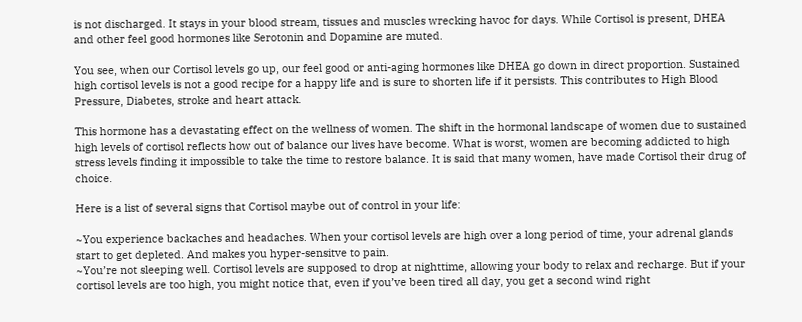is not discharged. It stays in your blood stream, tissues and muscles wrecking havoc for days. While Cortisol is present, DHEA and other feel good hormones like Serotonin and Dopamine are muted.

You see, when our Cortisol levels go up, our feel good or anti-aging hormones like DHEA go down in direct proportion. Sustained high cortisol levels is not a good recipe for a happy life and is sure to shorten life if it persists. This contributes to High Blood Pressure, Diabetes, stroke and heart attack.

This hormone has a devastating effect on the wellness of women. The shift in the hormonal landscape of women due to sustained high levels of cortisol reflects how out of balance our lives have become. What is worst, women are becoming addicted to high stress levels finding it impossible to take the time to restore balance. It is said that many women, have made Cortisol their drug of choice.

Here is a list of several signs that Cortisol maybe out of control in your life:

~You experience backaches and headaches. When your cortisol levels are high over a long period of time, your adrenal glands start to get depleted. And makes you hyper-sensitve to pain.
~You’re not sleeping well. Cortisol levels are supposed to drop at nighttime, allowing your body to relax and recharge. But if your cortisol levels are too high, you might notice that, even if you’ve been tired all day, you get a second wind right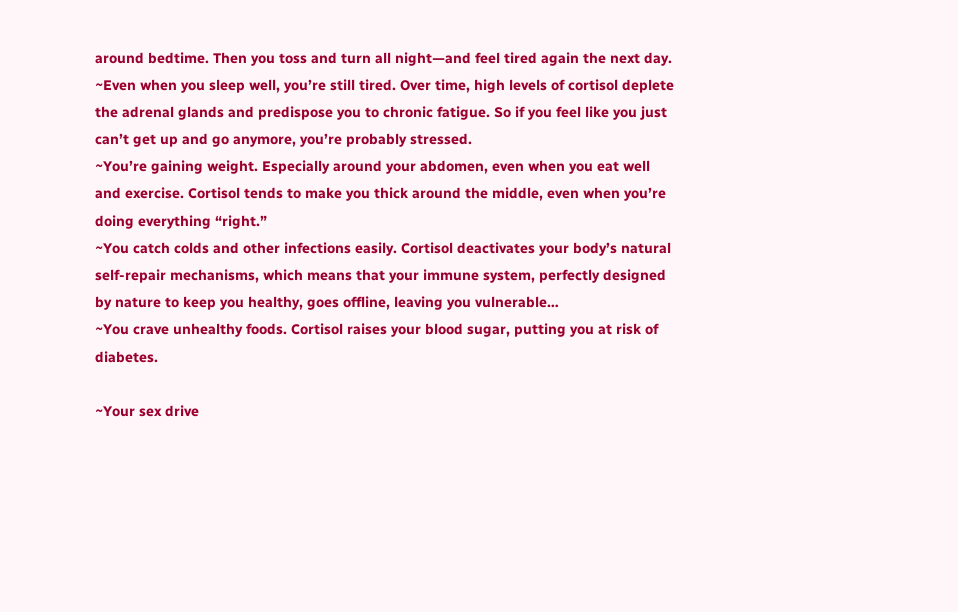around bedtime. Then you toss and turn all night—and feel tired again the next day.
~Even when you sleep well, you’re still tired. Over time, high levels of cortisol deplete the adrenal glands and predispose you to chronic fatigue. So if you feel like you just can’t get up and go anymore, you’re probably stressed.
~You’re gaining weight. Especially around your abdomen, even when you eat well and exercise. Cortisol tends to make you thick around the middle, even when you’re doing everything “right.”
~You catch colds and other infections easily. Cortisol deactivates your body’s natural self-repair mechanisms, which means that your immune system, perfectly designed by nature to keep you healthy, goes offline, leaving you vulnerable…
~You crave unhealthy foods. Cortisol raises your blood sugar, putting you at risk of diabetes.

~Your sex drive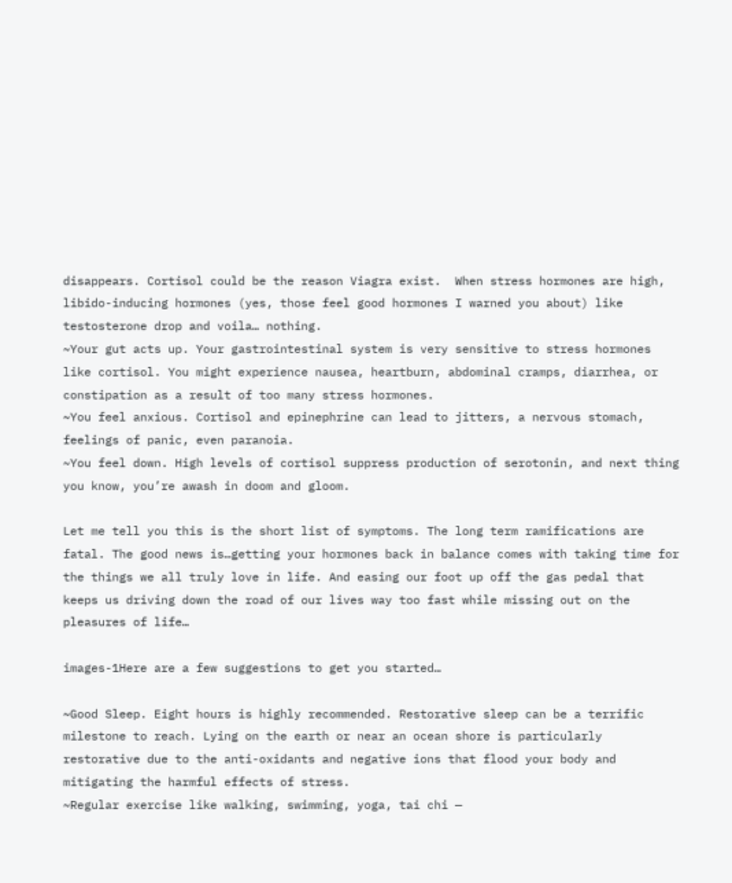disappears. Cortisol could be the reason Viagra exist.  When stress hormones are high, libido-inducing hormones (yes, those feel good hormones I warned you about) like testosterone drop and voila… nothing.
~Your gut acts up. Your gastrointestinal system is very sensitive to stress hormones like cortisol. You might experience nausea, heartburn, abdominal cramps, diarrhea, or constipation as a result of too many stress hormones.
~You feel anxious. Cortisol and epinephrine can lead to jitters, a nervous stomach, feelings of panic, even paranoia.
~You feel down. High levels of cortisol suppress production of serotonin, and next thing you know, you’re awash in doom and gloom.

Let me tell you this is the short list of symptoms. The long term ramifications are fatal. The good news is…getting your hormones back in balance comes with taking time for the things we all truly love in life. And easing our foot up off the gas pedal that keeps us driving down the road of our lives way too fast while missing out on the pleasures of life…

images-1Here are a few suggestions to get you started…

~Good Sleep. Eight hours is highly recommended. Restorative sleep can be a terrific milestone to reach. Lying on the earth or near an ocean shore is particularly restorative due to the anti-oxidants and negative ions that flood your body and mitigating the harmful effects of stress.
~Regular exercise like walking, swimming, yoga, tai chi —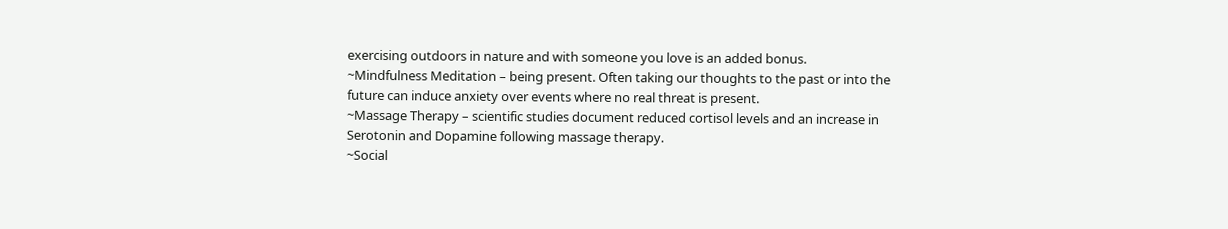exercising outdoors in nature and with someone you love is an added bonus.
~Mindfulness Meditation – being present. Often taking our thoughts to the past or into the future can induce anxiety over events where no real threat is present.
~Massage Therapy – scientific studies document reduced cortisol levels and an increase in Serotonin and Dopamine following massage therapy.
~Social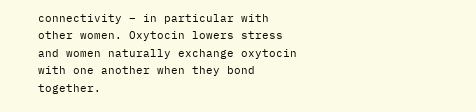connectivity – in particular with other women. Oxytocin lowers stress and women naturally exchange oxytocin with one another when they bond together.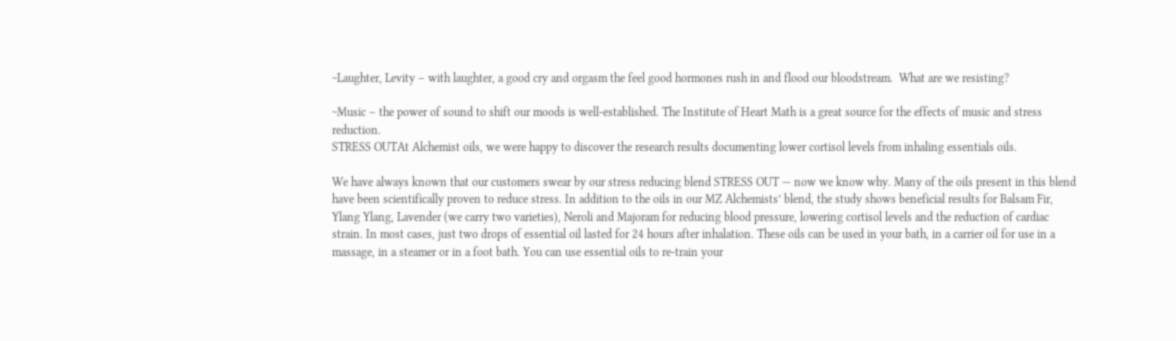~Laughter, Levity – with laughter, a good cry and orgasm the feel good hormones rush in and flood our bloodstream.  What are we resisting?

~Music – the power of sound to shift our moods is well-established. The Institute of Heart Math is a great source for the effects of music and stress reduction.
STRESS OUTAt Alchemist oils, we were happy to discover the research results documenting lower cortisol levels from inhaling essentials oils.

We have always known that our customers swear by our stress reducing blend STRESS OUT — now we know why. Many of the oils present in this blend have been scientifically proven to reduce stress. In addition to the oils in our MZ Alchemists’ blend, the study shows beneficial results for Balsam Fir, Ylang Ylang, Lavender (we carry two varieties), Neroli and Majoram for reducing blood pressure, lowering cortisol levels and the reduction of cardiac strain. In most cases, just two drops of essential oil lasted for 24 hours after inhalation. These oils can be used in your bath, in a carrier oil for use in a massage, in a steamer or in a foot bath. You can use essential oils to re-train your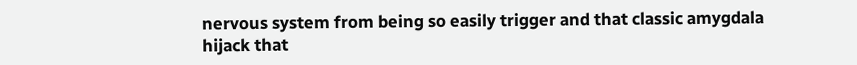nervous system from being so easily trigger and that classic amygdala hijack that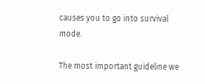causes you to go into survival mode.

The most important guideline we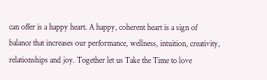can offer is a happy heart. A happy, coherent heart is a sign of balance that increases our performance, wellness, intuition, creativity, relationships and joy. Together let us Take the Time to love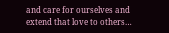and care for ourselves and extend that love to others…